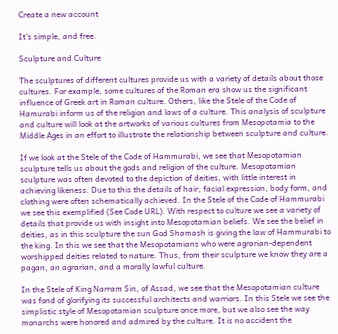Create a new account

It's simple, and free.

Sculpture and Culture

The sculptures of different cultures provide us with a variety of details about those cultures. For example, some cultures of the Roman era show us the significant influence of Greek art in Roman culture. Others, like the Stele of the Code of Hamurabi inform us of the religion and laws of a culture. This analysis of sculpture and culture will look at the artworks of various cultures from Mesopotamia to the Middle Ages in an effort to illustrate the relationship between sculpture and culture.

If we look at the Stele of the Code of Hammurabi, we see that Mesopotamian sculpture tells us about the gods and religion of the culture. Mesopotamian sculpture was often devoted to the depiction of deities, with little interest in achieving likeness. Due to this the details of hair, facial expression, body form, and clothing were often schematically achieved. In the Stele of the Code of Hammurabi we see this exemplified (See Code URL). With respect to culture we see a variety of details that provide us with insight into Mesopotamian beliefs. We see the belief in deities, as in this sculpture the sun God Shamash is giving the law of Hammurabi to the king. In this we see that the Mesopotamians who were agrarian-dependent worshipped deities related to nature. Thus, from their sculpture we know they are a pagan, an agrarian, and a morally lawful culture.

In the Stele of King Narram Sin, of Assad, we see that the Mesopotamian culture was fond of glorifying its successful architects and warriors. In this Stele we see the simplistic style of Mesopotamian sculpture once more, but we also see the way monarchs were honored and admired by the culture. It is no accident the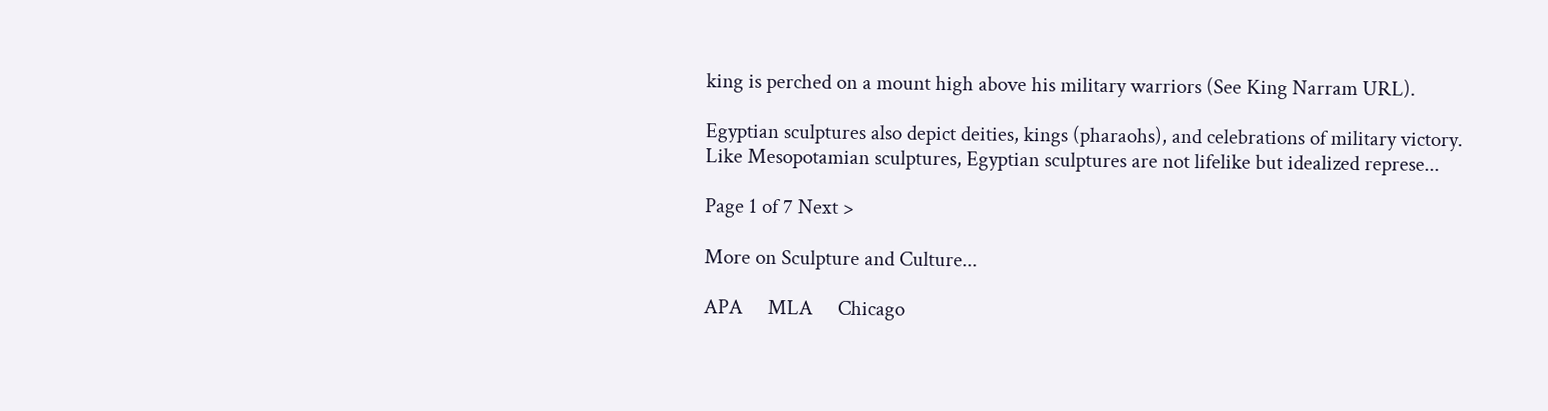king is perched on a mount high above his military warriors (See King Narram URL).

Egyptian sculptures also depict deities, kings (pharaohs), and celebrations of military victory. Like Mesopotamian sculptures, Egyptian sculptures are not lifelike but idealized represe...

Page 1 of 7 Next >

More on Sculpture and Culture...

APA     MLA     Chicago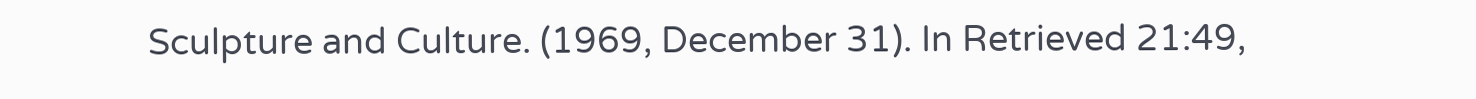Sculpture and Culture. (1969, December 31). In Retrieved 21:49,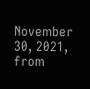November 30, 2021, from